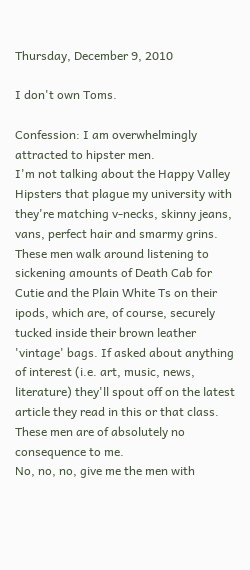Thursday, December 9, 2010

I don't own Toms.

Confession: I am overwhelmingly attracted to hipster men.
I'm not talking about the Happy Valley Hipsters that plague my university with they're matching v-necks, skinny jeans, vans, perfect hair and smarmy grins.
These men walk around listening to sickening amounts of Death Cab for Cutie and the Plain White Ts on their ipods, which are, of course, securely tucked inside their brown leather 'vintage' bags. If asked about anything of interest (i.e. art, music, news, literature) they'll spout off on the latest article they read in this or that class. These men are of absolutely no consequence to me.
No, no, no, give me the men with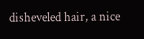disheveled hair, a nice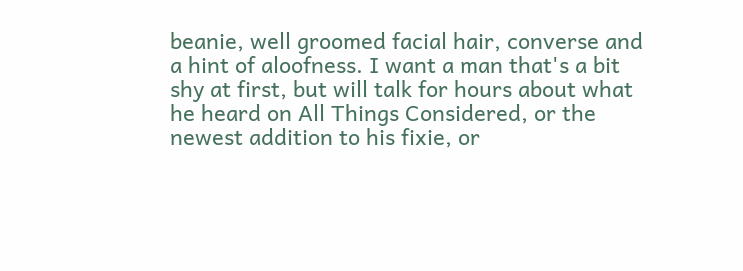beanie, well groomed facial hair, converse and a hint of aloofness. I want a man that's a bit shy at first, but will talk for hours about what he heard on All Things Considered, or the newest addition to his fixie, or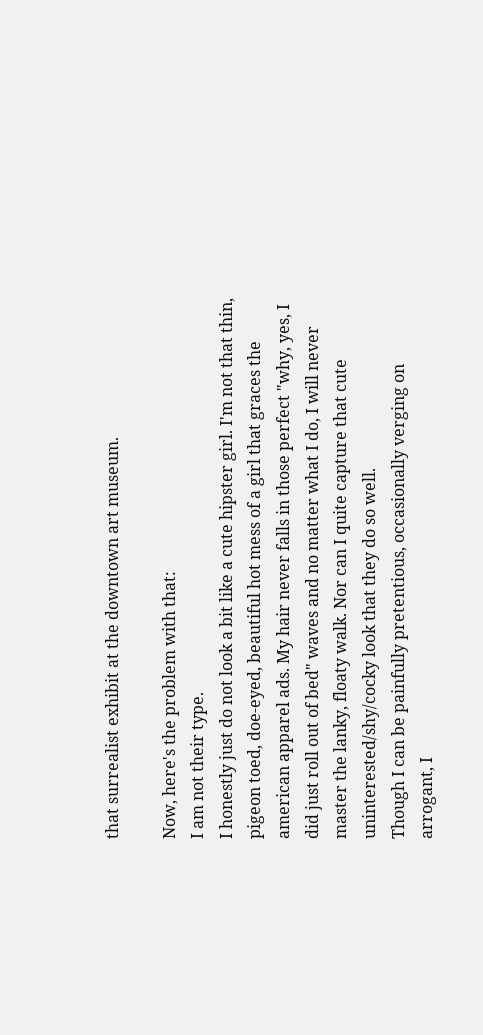that surrealist exhibit at the downtown art museum.

Now, here's the problem with that:
I am not their type.
I honestly just do not look a bit like a cute hipster girl. I'm not that thin, pigeon toed, doe-eyed, beautiful hot mess of a girl that graces the american apparel ads. My hair never falls in those perfect "why, yes, I did just roll out of bed" waves and no matter what I do, I will never master the lanky, floaty walk. Nor can I quite capture that cute uninterested/shy/cocky look that they do so well.
Though I can be painfully pretentious, occasionally verging on arrogant, I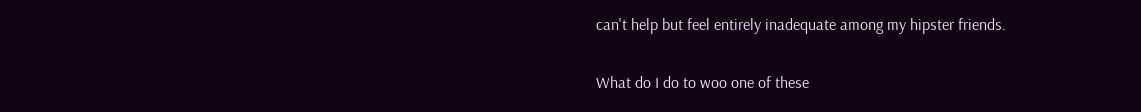can't help but feel entirely inadequate among my hipster friends.

What do I do to woo one of these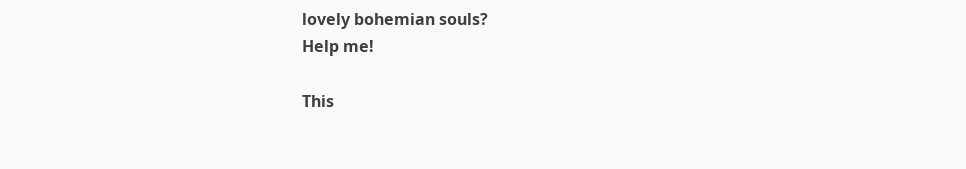lovely bohemian souls?
Help me!

This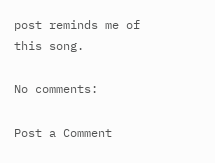post reminds me of this song.

No comments:

Post a Comment